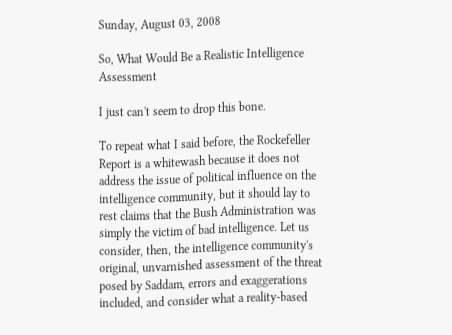Sunday, August 03, 2008

So, What Would Be a Realistic Intelligence Assessment

I just can't seem to drop this bone.

To repeat what I said before, the Rockefeller Report is a whitewash because it does not address the issue of political influence on the intelligence community, but it should lay to rest claims that the Bush Administration was simply the victim of bad intelligence. Let us consider, then, the intelligence community's original, unvarnished assessment of the threat posed by Saddam, errors and exaggerations included, and consider what a reality-based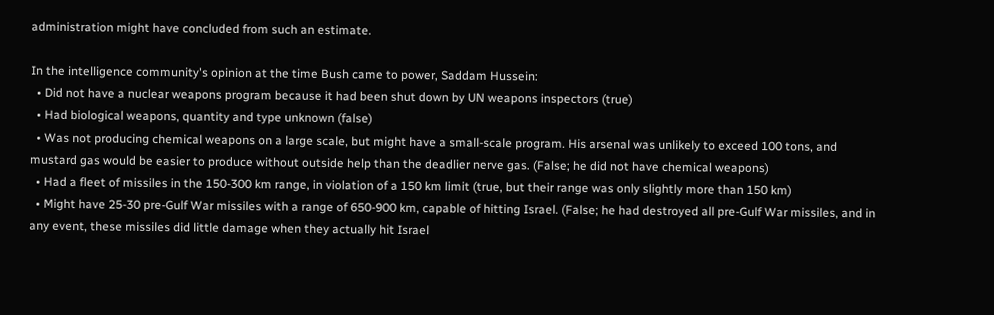administration might have concluded from such an estimate.

In the intelligence community's opinion at the time Bush came to power, Saddam Hussein:
  • Did not have a nuclear weapons program because it had been shut down by UN weapons inspectors (true)
  • Had biological weapons, quantity and type unknown (false)
  • Was not producing chemical weapons on a large scale, but might have a small-scale program. His arsenal was unlikely to exceed 100 tons, and mustard gas would be easier to produce without outside help than the deadlier nerve gas. (False; he did not have chemical weapons)
  • Had a fleet of missiles in the 150-300 km range, in violation of a 150 km limit (true, but their range was only slightly more than 150 km)
  • Might have 25-30 pre-Gulf War missiles with a range of 650-900 km, capable of hitting Israel. (False; he had destroyed all pre-Gulf War missiles, and in any event, these missiles did little damage when they actually hit Israel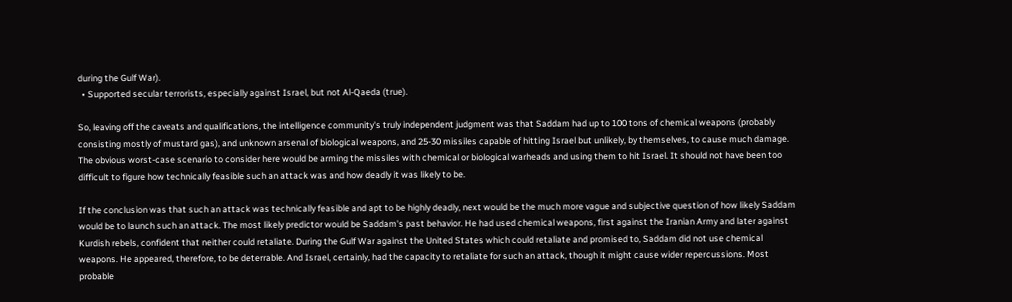during the Gulf War).
  • Supported secular terrorists, especially against Israel, but not Al-Qaeda (true).

So, leaving off the caveats and qualifications, the intelligence community's truly independent judgment was that Saddam had up to 100 tons of chemical weapons (probably consisting mostly of mustard gas), and unknown arsenal of biological weapons, and 25-30 missiles capable of hitting Israel but unlikely, by themselves, to cause much damage. The obvious worst-case scenario to consider here would be arming the missiles with chemical or biological warheads and using them to hit Israel. It should not have been too difficult to figure how technically feasible such an attack was and how deadly it was likely to be.

If the conclusion was that such an attack was technically feasible and apt to be highly deadly, next would be the much more vague and subjective question of how likely Saddam would be to launch such an attack. The most likely predictor would be Saddam's past behavior. He had used chemical weapons, first against the Iranian Army and later against Kurdish rebels, confident that neither could retaliate. During the Gulf War against the United States which could retaliate and promised to, Saddam did not use chemical weapons. He appeared, therefore, to be deterrable. And Israel, certainly, had the capacity to retaliate for such an attack, though it might cause wider repercussions. Most probable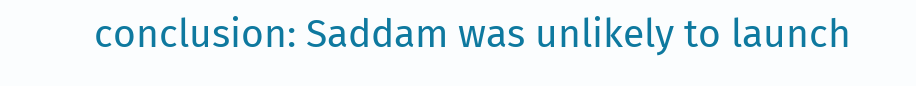conclusion: Saddam was unlikely to launch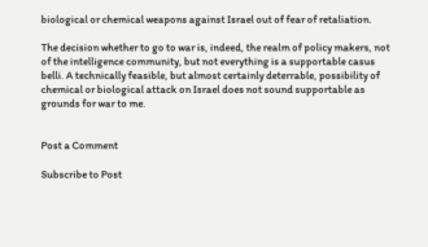biological or chemical weapons against Israel out of fear of retaliation.

The decision whether to go to war is, indeed, the realm of policy makers, not of the intelligence community, but not everything is a supportable casus belli. A technically feasible, but almost certainly deterrable, possibility of chemical or biological attack on Israel does not sound supportable as grounds for war to me.


Post a Comment

Subscribe to Post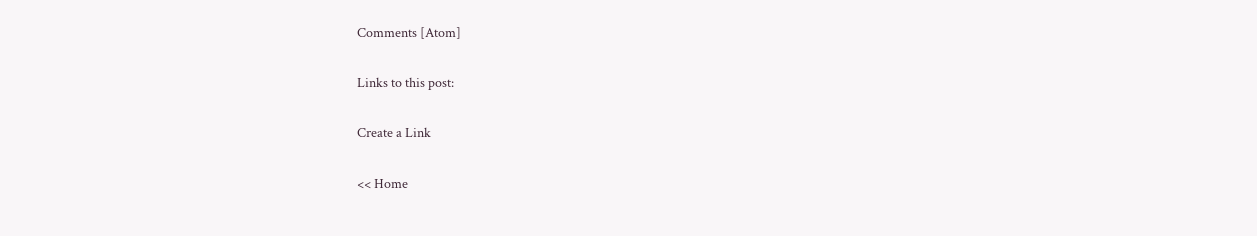Comments [Atom]

Links to this post:

Create a Link

<< Home